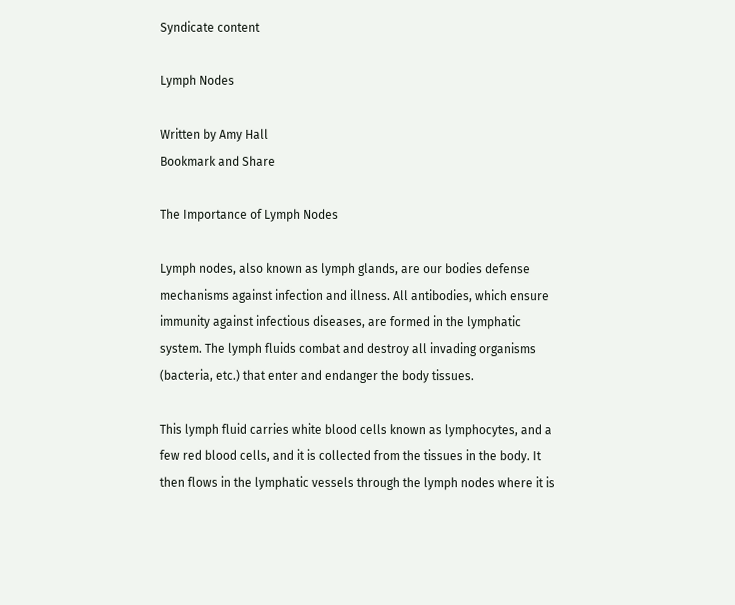Syndicate content

Lymph Nodes

Written by Amy Hall
Bookmark and Share

The Importance of Lymph Nodes

Lymph nodes, also known as lymph glands, are our bodies defense mechanisms against infection and illness. All antibodies, which ensure immunity against infectious diseases, are formed in the lymphatic system. The lymph fluids combat and destroy all invading organisms (bacteria, etc.) that enter and endanger the body tissues.

This lymph fluid carries white blood cells known as lymphocytes, and a few red blood cells, and it is collected from the tissues in the body. It then flows in the lymphatic vessels through the lymph nodes where it is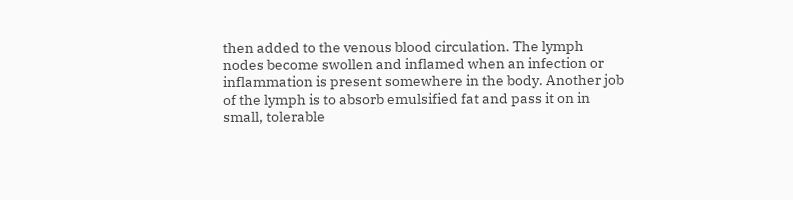then added to the venous blood circulation. The lymph nodes become swollen and inflamed when an infection or inflammation is present somewhere in the body. Another job of the lymph is to absorb emulsified fat and pass it on in small, tolerable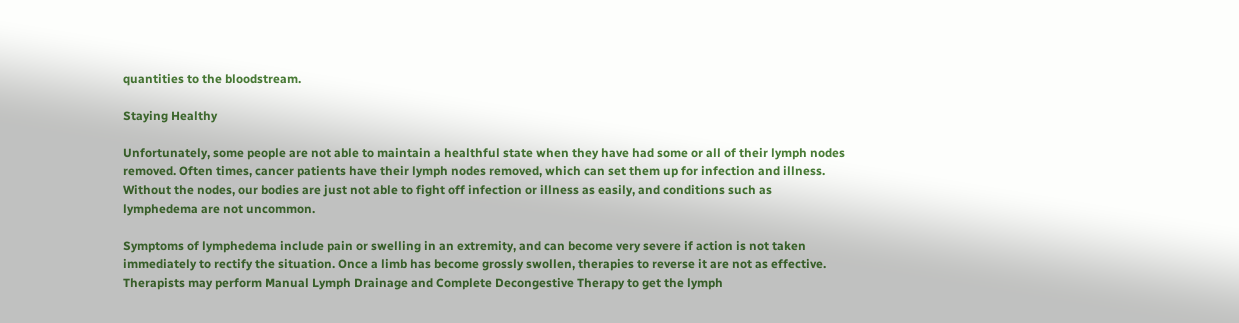quantities to the bloodstream.

Staying Healthy

Unfortunately, some people are not able to maintain a healthful state when they have had some or all of their lymph nodes removed. Often times, cancer patients have their lymph nodes removed, which can set them up for infection and illness. Without the nodes, our bodies are just not able to fight off infection or illness as easily, and conditions such as lymphedema are not uncommon.

Symptoms of lymphedema include pain or swelling in an extremity, and can become very severe if action is not taken immediately to rectify the situation. Once a limb has become grossly swollen, therapies to reverse it are not as effective. Therapists may perform Manual Lymph Drainage and Complete Decongestive Therapy to get the lymph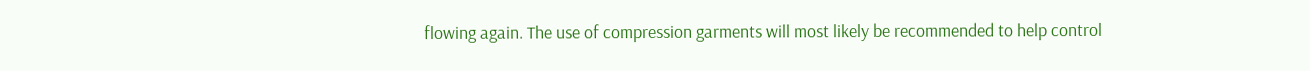flowing again. The use of compression garments will most likely be recommended to help control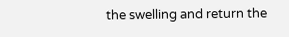the swelling and return the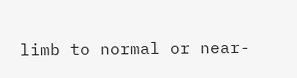limb to normal or near-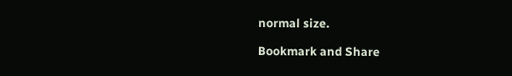normal size.

Bookmark and Share